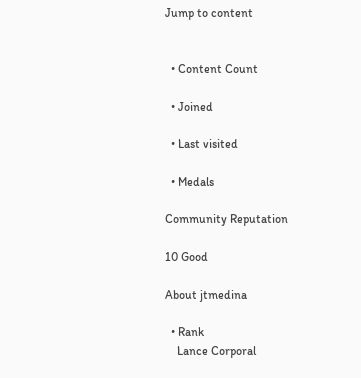Jump to content


  • Content Count

  • Joined

  • Last visited

  • Medals

Community Reputation

10 Good

About jtmedina

  • Rank
    Lance Corporal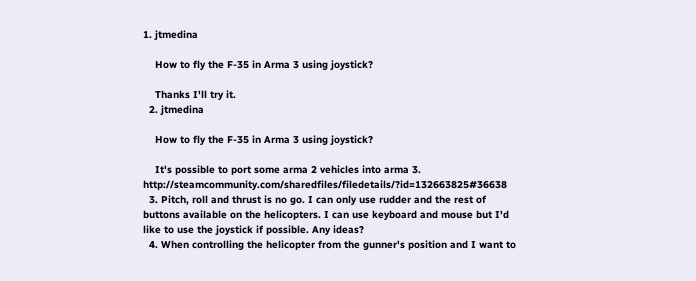1. jtmedina

    How to fly the F-35 in Arma 3 using joystick?

    Thanks I'll try it.
  2. jtmedina

    How to fly the F-35 in Arma 3 using joystick?

    It's possible to port some arma 2 vehicles into arma 3. http://steamcommunity.com/sharedfiles/filedetails/?id=132663825#36638
  3. Pitch, roll and thrust is no go. I can only use rudder and the rest of buttons available on the helicopters. I can use keyboard and mouse but I'd like to use the joystick if possible. Any ideas?
  4. When controlling the helicopter from the gunner's position and I want to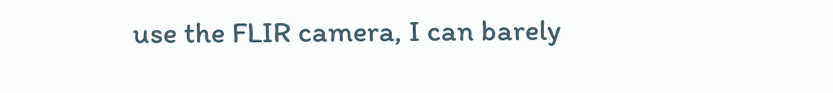use the FLIR camera, I can barely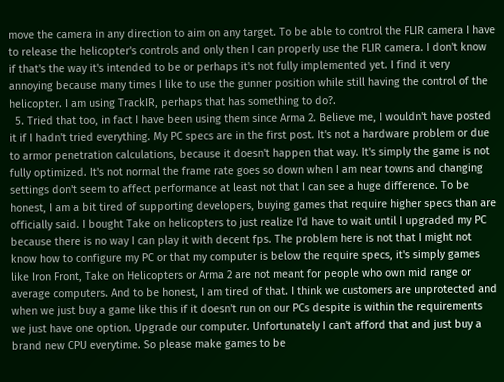move the camera in any direction to aim on any target. To be able to control the FLIR camera I have to release the helicopter's controls and only then I can properly use the FLIR camera. I don't know if that's the way it's intended to be or perhaps it's not fully implemented yet. I find it very annoying because many times I like to use the gunner position while still having the control of the helicopter. I am using TrackIR, perhaps that has something to do?.
  5. Tried that too, in fact I have been using them since Arma 2. Believe me, I wouldn't have posted it if I hadn't tried everything. My PC specs are in the first post. It's not a hardware problem or due to armor penetration calculations, because it doesn't happen that way. It's simply the game is not fully optimized. It's not normal the frame rate goes so down when I am near towns and changing settings don't seem to affect performance at least not that I can see a huge difference. To be honest, I am a bit tired of supporting developers, buying games that require higher specs than are officially said. I bought Take on helicopters to just realize I'd have to wait until I upgraded my PC because there is no way I can play it with decent fps. The problem here is not that I might not know how to configure my PC or that my computer is below the require specs, it's simply games like Iron Front, Take on Helicopters or Arma 2 are not meant for people who own mid range or average computers. And to be honest, I am tired of that. I think we customers are unprotected and when we just buy a game like this if it doesn't run on our PCs despite is within the requirements we just have one option. Upgrade our computer. Unfortunately I can't afford that and just buy a brand new CPU everytime. So please make games to be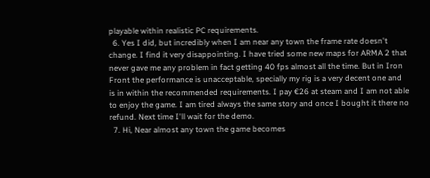playable within realistic PC requirements.
  6. Yes I did, but incredibly when I am near any town the frame rate doesn't change. I find it very disappointing. I have tried some new maps for ARMA 2 that never gave me any problem in fact getting 40 fps almost all the time. But in Iron Front the performance is unacceptable, specially my rig is a very decent one and is in within the recommended requirements. I pay €26 at steam and I am not able to enjoy the game. I am tired always the same story and once I bought it there no refund. Next time I'll wait for the demo.
  7. Hi, Near almost any town the game becomes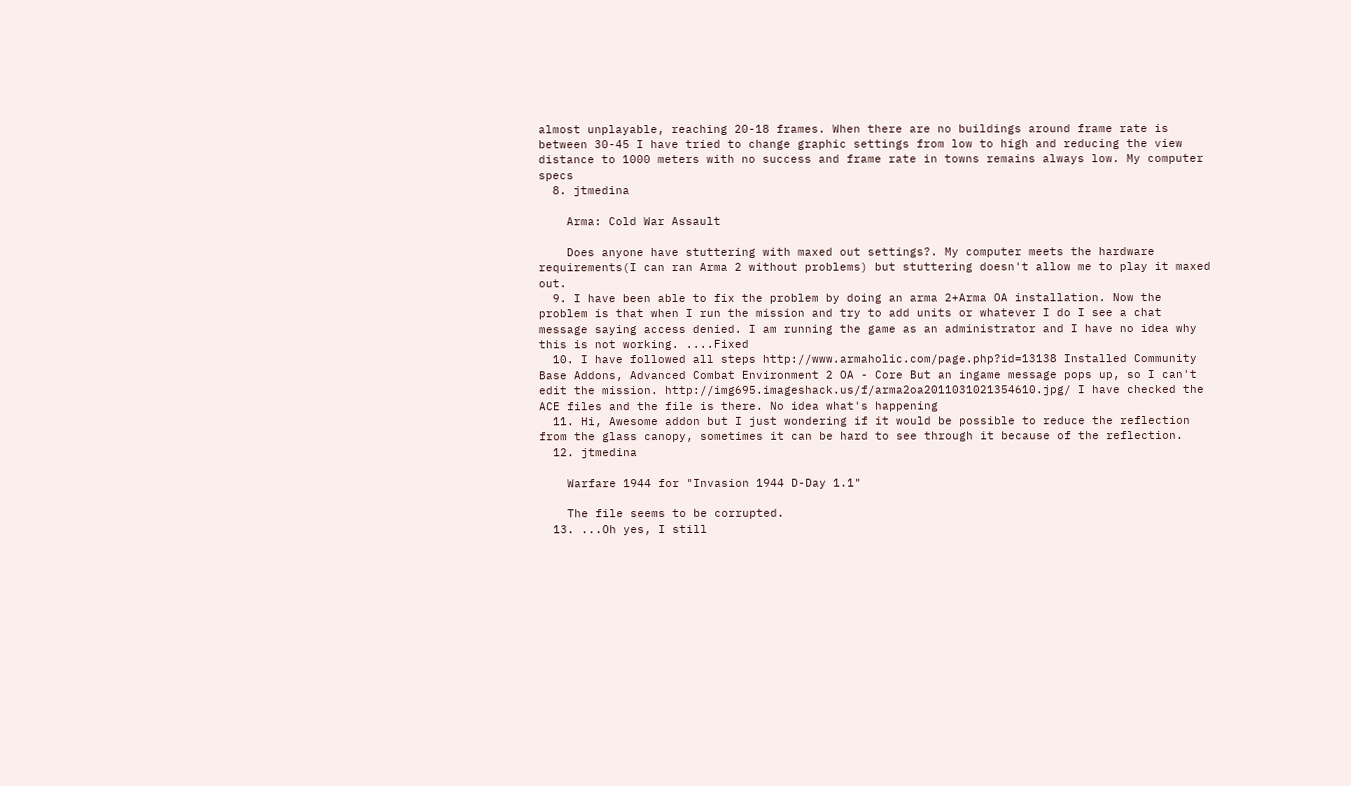almost unplayable, reaching 20-18 frames. When there are no buildings around frame rate is between 30-45 I have tried to change graphic settings from low to high and reducing the view distance to 1000 meters with no success and frame rate in towns remains always low. My computer specs
  8. jtmedina

    Arma: Cold War Assault

    Does anyone have stuttering with maxed out settings?. My computer meets the hardware requirements(I can ran Arma 2 without problems) but stuttering doesn't allow me to play it maxed out.
  9. I have been able to fix the problem by doing an arma 2+Arma OA installation. Now the problem is that when I run the mission and try to add units or whatever I do I see a chat message saying access denied. I am running the game as an administrator and I have no idea why this is not working. ....Fixed
  10. I have followed all steps http://www.armaholic.com/page.php?id=13138 Installed Community Base Addons, Advanced Combat Environment 2 OA - Core But an ingame message pops up, so I can't edit the mission. http://img695.imageshack.us/f/arma2oa2011031021354610.jpg/ I have checked the ACE files and the file is there. No idea what's happening
  11. Hi, Awesome addon but I just wondering if it would be possible to reduce the reflection from the glass canopy, sometimes it can be hard to see through it because of the reflection.
  12. jtmedina

    Warfare 1944 for "Invasion 1944 D-Day 1.1"

    The file seems to be corrupted.
  13. ...Oh yes, I still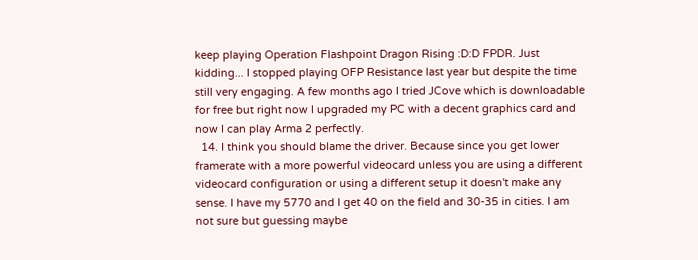keep playing Operation Flashpoint Dragon Rising :D:D FPDR. Just kidding... I stopped playing OFP Resistance last year but despite the time still very engaging. A few months ago I tried JCove which is downloadable for free but right now I upgraded my PC with a decent graphics card and now I can play Arma 2 perfectly.
  14. I think you should blame the driver. Because since you get lower framerate with a more powerful videocard unless you are using a different videocard configuration or using a different setup it doesn't make any sense. I have my 5770 and I get 40 on the field and 30-35 in cities. I am not sure but guessing maybe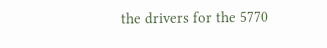the drivers for the 5770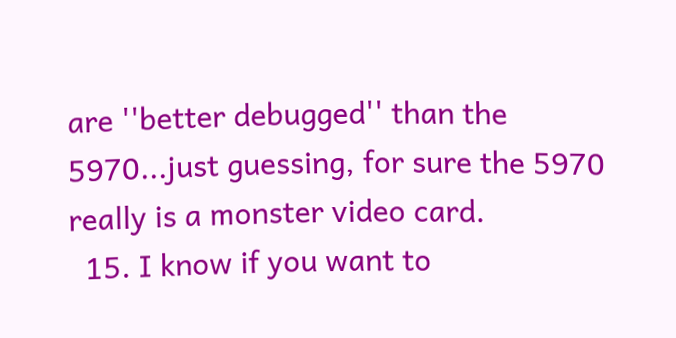are ''better debugged'' than the 5970...just guessing, for sure the 5970 really is a monster video card.
  15. I know if you want to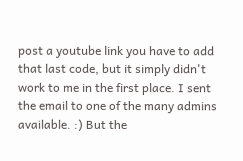post a youtube link you have to add that last code, but it simply didn't work to me in the first place. I sent the email to one of the many admins available. :) But the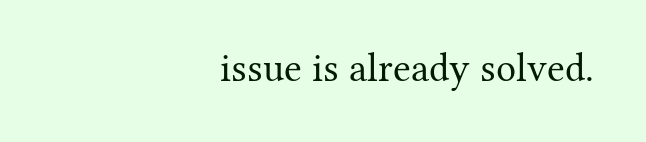issue is already solved.